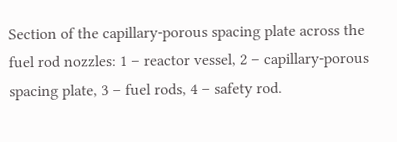Section of the capillary-porous spacing plate across the fuel rod nozzles: 1 – reactor vessel, 2 – capillary-porous spacing plate, 3 – fuel rods, 4 – safety rod.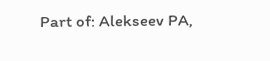Part of: Alekseev PA,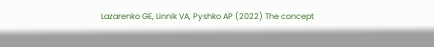Lazarenko GE, Linnik VA, Pyshko AP (2022) The concept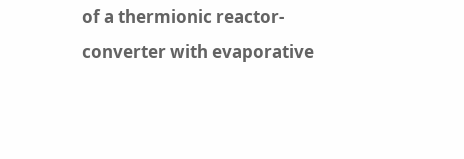of a thermionic reactor-converter with evaporative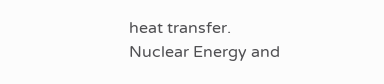heat transfer. Nuclear Energy and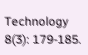Technology 8(3): 179-185.